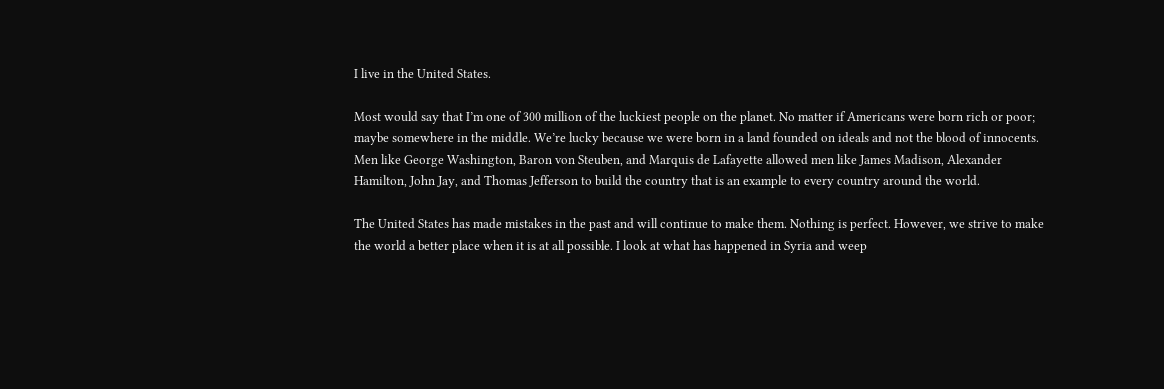I live in the United States.

Most would say that I’m one of 300 million of the luckiest people on the planet. No matter if Americans were born rich or poor; maybe somewhere in the middle. We’re lucky because we were born in a land founded on ideals and not the blood of innocents. Men like George Washington, Baron von Steuben, and Marquis de Lafayette allowed men like James Madison, Alexander Hamilton, John Jay, and Thomas Jefferson to build the country that is an example to every country around the world.

The United States has made mistakes in the past and will continue to make them. Nothing is perfect. However, we strive to make the world a better place when it is at all possible. I look at what has happened in Syria and weep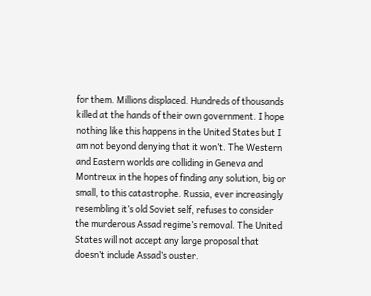for them. Millions displaced. Hundreds of thousands killed at the hands of their own government. I hope nothing like this happens in the United States but I am not beyond denying that it won’t. The Western and Eastern worlds are colliding in Geneva and Montreux in the hopes of finding any solution, big or small, to this catastrophe. Russia, ever increasingly resembling it’s old Soviet self, refuses to consider the murderous Assad regime’s removal. The United States will not accept any large proposal that doesn’t include Assad’s ouster.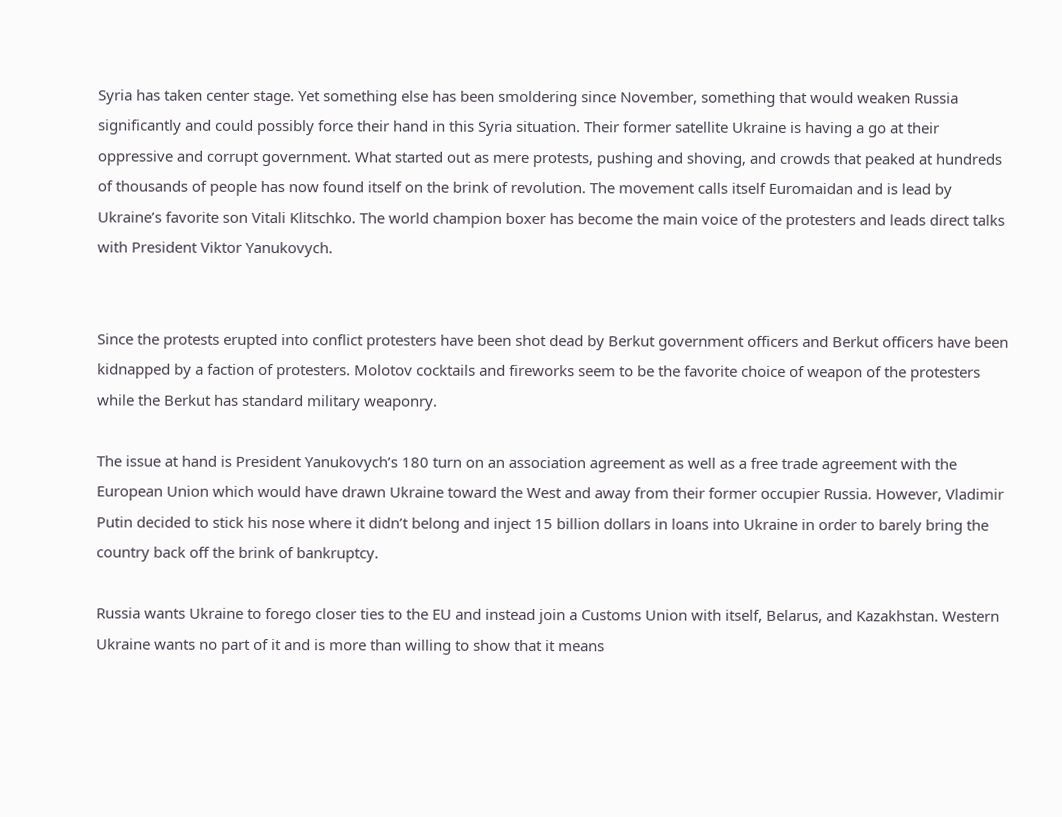Syria has taken center stage. Yet something else has been smoldering since November, something that would weaken Russia significantly and could possibly force their hand in this Syria situation. Their former satellite Ukraine is having a go at their oppressive and corrupt government. What started out as mere protests, pushing and shoving, and crowds that peaked at hundreds of thousands of people has now found itself on the brink of revolution. The movement calls itself Euromaidan and is lead by Ukraine’s favorite son Vitali Klitschko. The world champion boxer has become the main voice of the protesters and leads direct talks with President Viktor Yanukovych.


Since the protests erupted into conflict protesters have been shot dead by Berkut government officers and Berkut officers have been kidnapped by a faction of protesters. Molotov cocktails and fireworks seem to be the favorite choice of weapon of the protesters while the Berkut has standard military weaponry.

The issue at hand is President Yanukovych’s 180 turn on an association agreement as well as a free trade agreement with the European Union which would have drawn Ukraine toward the West and away from their former occupier Russia. However, Vladimir Putin decided to stick his nose where it didn’t belong and inject 15 billion dollars in loans into Ukraine in order to barely bring the country back off the brink of bankruptcy.

Russia wants Ukraine to forego closer ties to the EU and instead join a Customs Union with itself, Belarus, and Kazakhstan. Western Ukraine wants no part of it and is more than willing to show that it means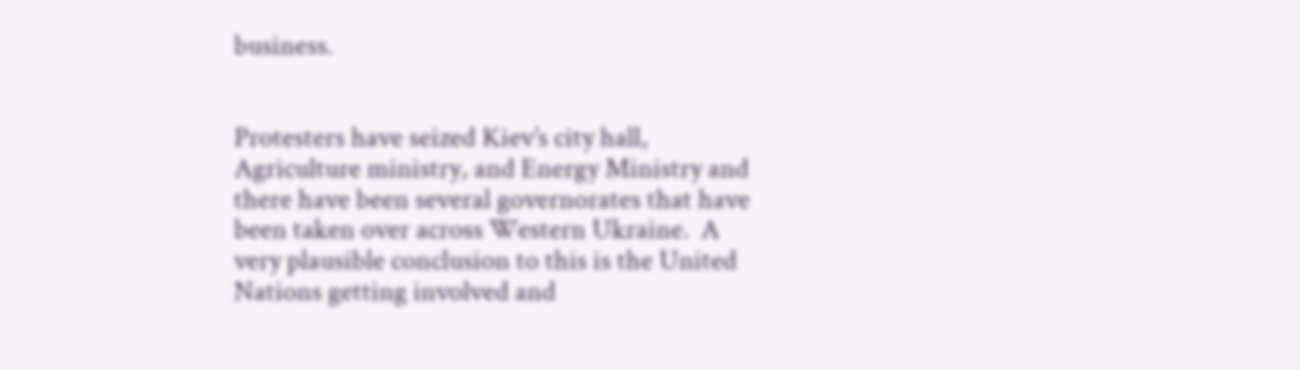business.


Protesters have seized Kiev’s city hall, Agriculture ministry, and Energy Ministry and there have been several governorates that have been taken over across Western Ukraine.  A very plausible conclusion to this is the United Nations getting involved and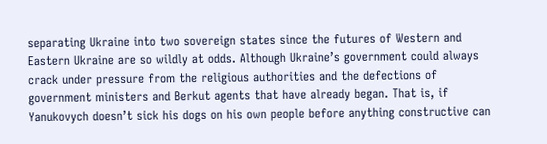separating Ukraine into two sovereign states since the futures of Western and Eastern Ukraine are so wildly at odds. Although Ukraine’s government could always crack under pressure from the religious authorities and the defections of government ministers and Berkut agents that have already began. That is, if Yanukovych doesn’t sick his dogs on his own people before anything constructive can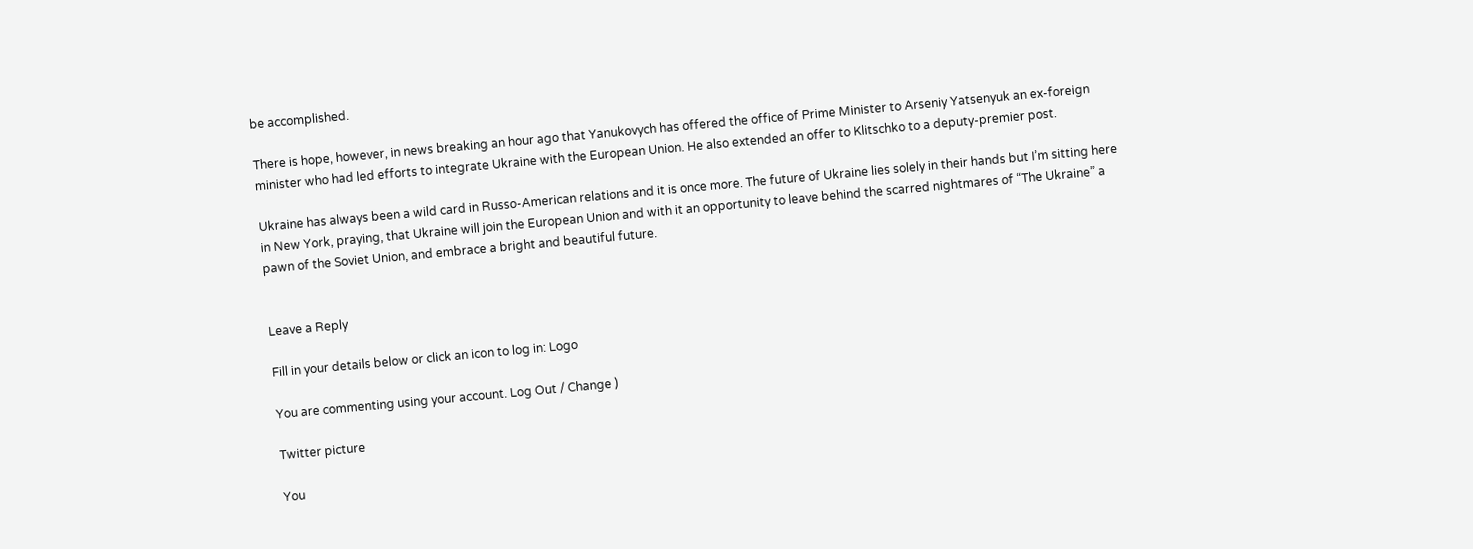be accomplished.

There is hope, however, in news breaking an hour ago that Yanukovych has offered the office of Prime Minister to Arseniy Yatsenyuk an ex-foreign minister who had led efforts to integrate Ukraine with the European Union. He also extended an offer to Klitschko to a deputy-premier post.

Ukraine has always been a wild card in Russo-American relations and it is once more. The future of Ukraine lies solely in their hands but I’m sitting here in New York, praying, that Ukraine will join the European Union and with it an opportunity to leave behind the scarred nightmares of “The Ukraine” a pawn of the Soviet Union, and embrace a bright and beautiful future.


Leave a Reply

Fill in your details below or click an icon to log in: Logo

You are commenting using your account. Log Out / Change )

Twitter picture

You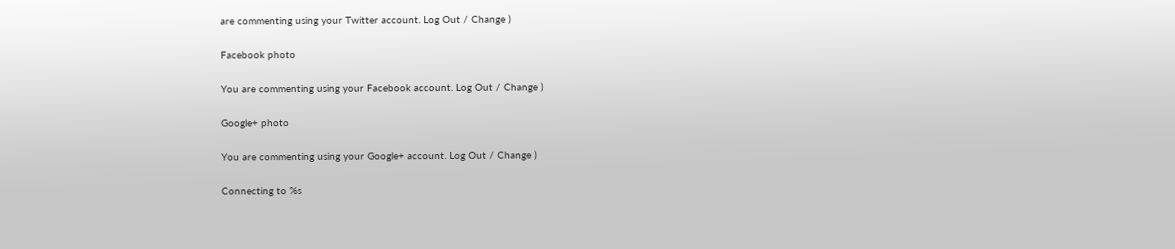are commenting using your Twitter account. Log Out / Change )

Facebook photo

You are commenting using your Facebook account. Log Out / Change )

Google+ photo

You are commenting using your Google+ account. Log Out / Change )

Connecting to %s